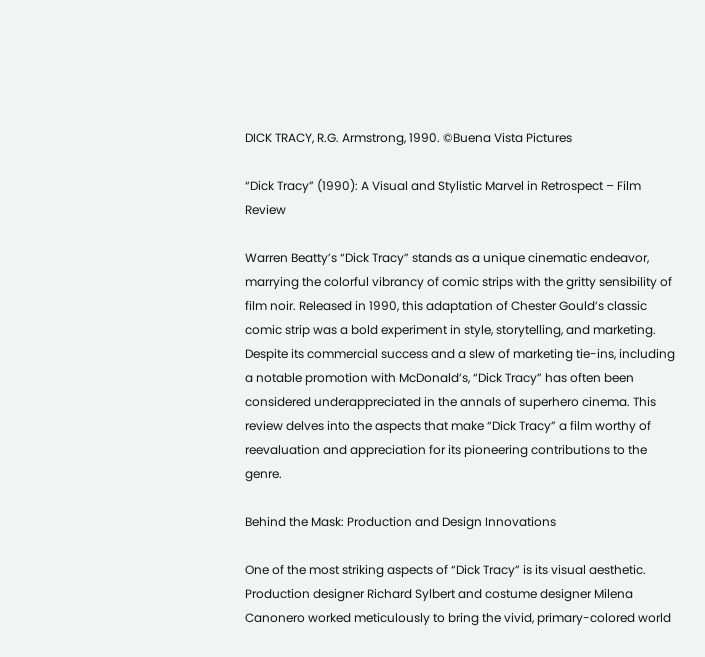DICK TRACY, R.G. Armstrong, 1990. ©Buena Vista Pictures

“Dick Tracy” (1990): A Visual and Stylistic Marvel in Retrospect – Film Review

Warren Beatty’s “Dick Tracy” stands as a unique cinematic endeavor, marrying the colorful vibrancy of comic strips with the gritty sensibility of film noir. Released in 1990, this adaptation of Chester Gould’s classic comic strip was a bold experiment in style, storytelling, and marketing. Despite its commercial success and a slew of marketing tie-ins, including a notable promotion with McDonald’s, “Dick Tracy” has often been considered underappreciated in the annals of superhero cinema. This review delves into the aspects that make “Dick Tracy” a film worthy of reevaluation and appreciation for its pioneering contributions to the genre.

Behind the Mask: Production and Design Innovations

One of the most striking aspects of “Dick Tracy” is its visual aesthetic. Production designer Richard Sylbert and costume designer Milena Canonero worked meticulously to bring the vivid, primary-colored world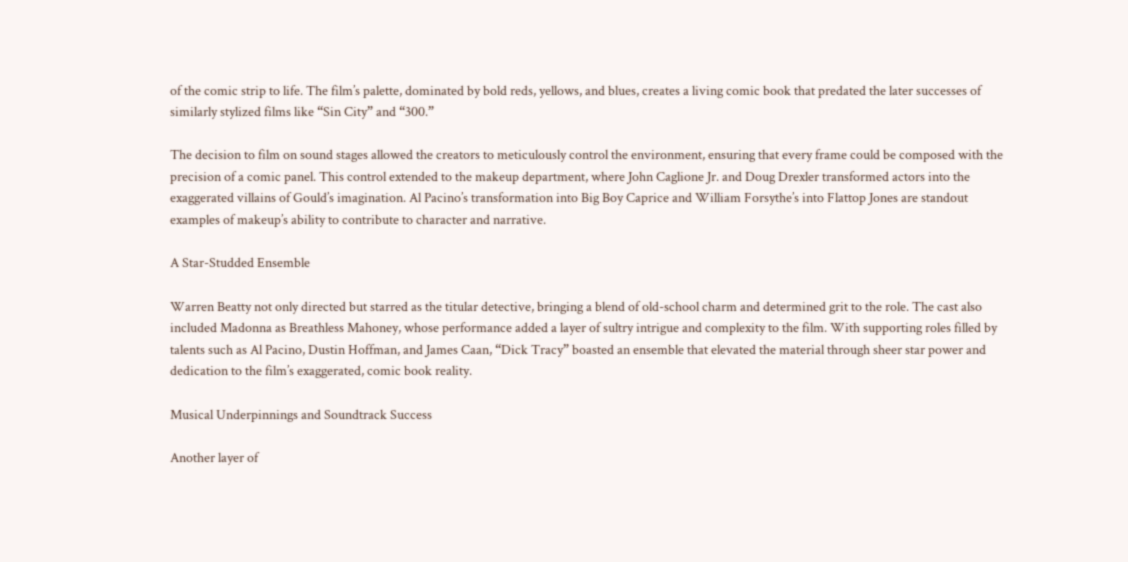of the comic strip to life. The film’s palette, dominated by bold reds, yellows, and blues, creates a living comic book that predated the later successes of similarly stylized films like “Sin City” and “300.”

The decision to film on sound stages allowed the creators to meticulously control the environment, ensuring that every frame could be composed with the precision of a comic panel. This control extended to the makeup department, where John Caglione Jr. and Doug Drexler transformed actors into the exaggerated villains of Gould’s imagination. Al Pacino’s transformation into Big Boy Caprice and William Forsythe’s into Flattop Jones are standout examples of makeup’s ability to contribute to character and narrative.

A Star-Studded Ensemble

Warren Beatty not only directed but starred as the titular detective, bringing a blend of old-school charm and determined grit to the role. The cast also included Madonna as Breathless Mahoney, whose performance added a layer of sultry intrigue and complexity to the film. With supporting roles filled by talents such as Al Pacino, Dustin Hoffman, and James Caan, “Dick Tracy” boasted an ensemble that elevated the material through sheer star power and dedication to the film’s exaggerated, comic book reality.

Musical Underpinnings and Soundtrack Success

Another layer of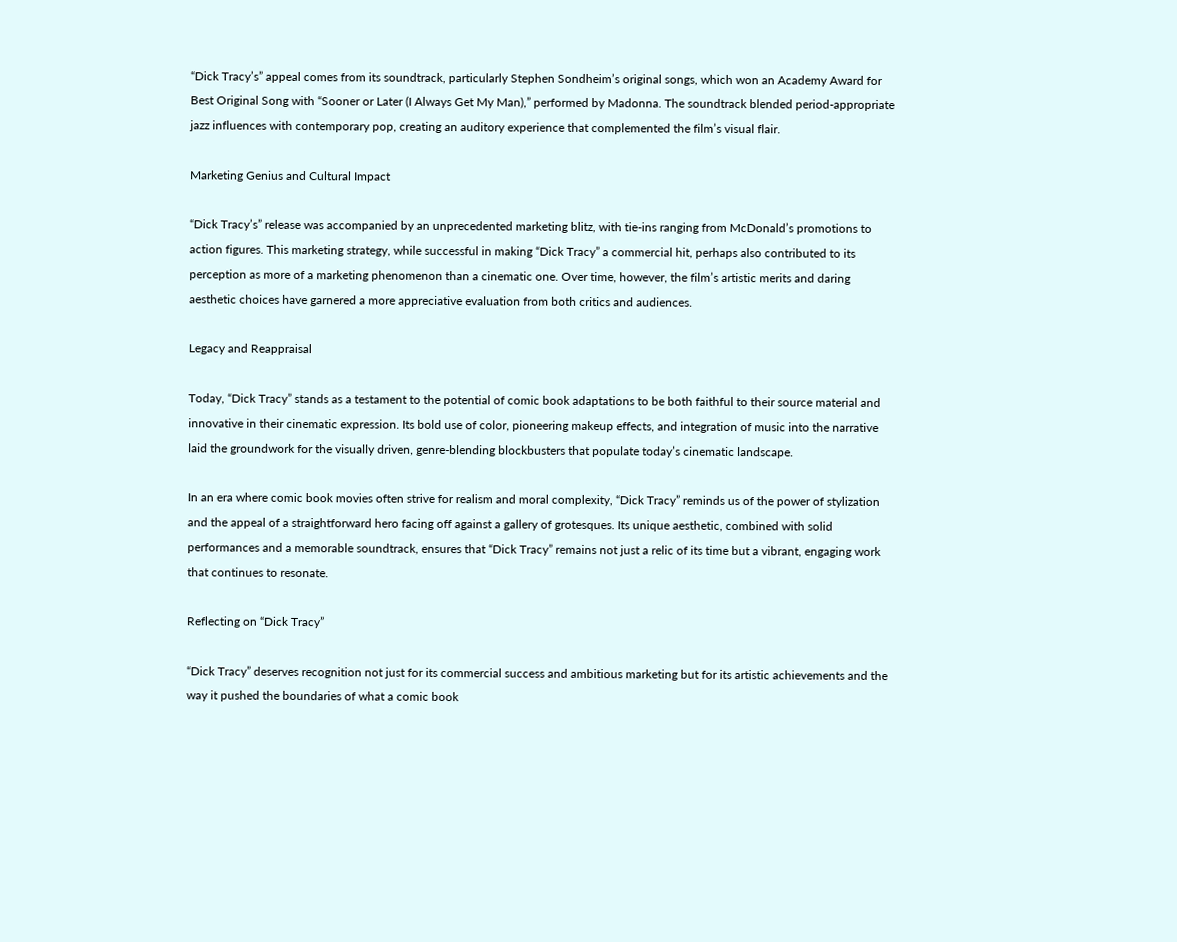“Dick Tracy’s” appeal comes from its soundtrack, particularly Stephen Sondheim’s original songs, which won an Academy Award for Best Original Song with “Sooner or Later (I Always Get My Man),” performed by Madonna. The soundtrack blended period-appropriate jazz influences with contemporary pop, creating an auditory experience that complemented the film’s visual flair.

Marketing Genius and Cultural Impact

“Dick Tracy’s” release was accompanied by an unprecedented marketing blitz, with tie-ins ranging from McDonald’s promotions to action figures. This marketing strategy, while successful in making “Dick Tracy” a commercial hit, perhaps also contributed to its perception as more of a marketing phenomenon than a cinematic one. Over time, however, the film’s artistic merits and daring aesthetic choices have garnered a more appreciative evaluation from both critics and audiences.

Legacy and Reappraisal

Today, “Dick Tracy” stands as a testament to the potential of comic book adaptations to be both faithful to their source material and innovative in their cinematic expression. Its bold use of color, pioneering makeup effects, and integration of music into the narrative laid the groundwork for the visually driven, genre-blending blockbusters that populate today’s cinematic landscape.

In an era where comic book movies often strive for realism and moral complexity, “Dick Tracy” reminds us of the power of stylization and the appeal of a straightforward hero facing off against a gallery of grotesques. Its unique aesthetic, combined with solid performances and a memorable soundtrack, ensures that “Dick Tracy” remains not just a relic of its time but a vibrant, engaging work that continues to resonate.

Reflecting on “Dick Tracy”

“Dick Tracy” deserves recognition not just for its commercial success and ambitious marketing but for its artistic achievements and the way it pushed the boundaries of what a comic book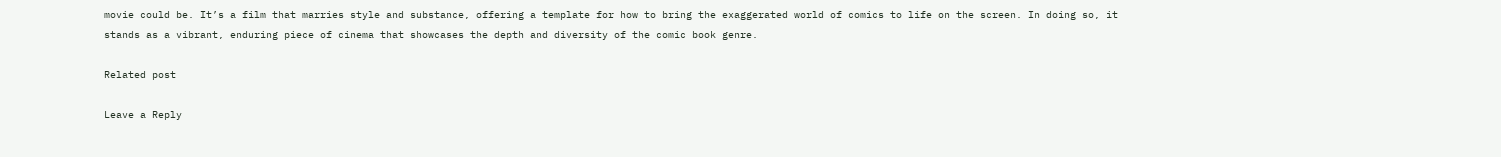movie could be. It’s a film that marries style and substance, offering a template for how to bring the exaggerated world of comics to life on the screen. In doing so, it stands as a vibrant, enduring piece of cinema that showcases the depth and diversity of the comic book genre.

Related post

Leave a Reply